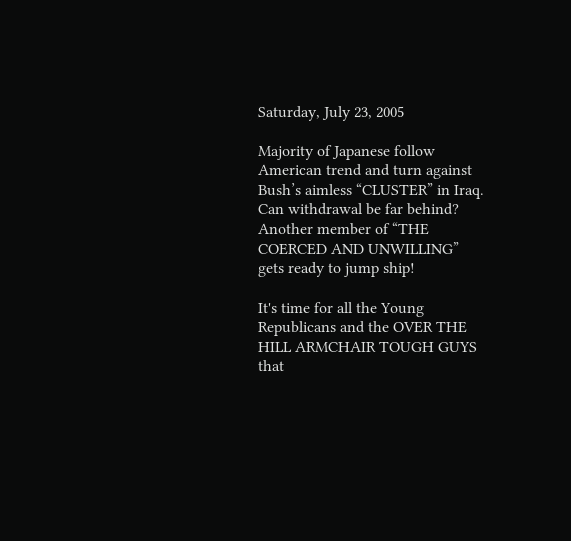Saturday, July 23, 2005

Majority of Japanese follow American trend and turn against Bush’s aimless “CLUSTER” in Iraq. Can withdrawal be far behind? Another member of “THE COERCED AND UNWILLING” gets ready to jump ship!

It's time for all the Young Republicans and the OVER THE HILL ARMCHAIR TOUGH GUYS that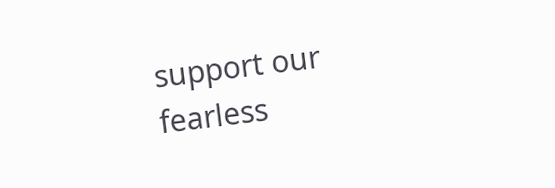support our fearless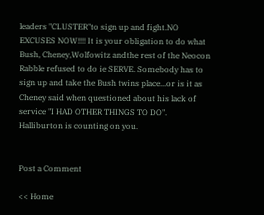leaders "CLUSTER"to sign up and fight.NO EXCUSES NOW!!!! It is your obligation to do what Bush, Cheney,Wolfowitz andthe rest of the Neocon Rabble refused to do ie SERVE. Somebody has to sign up and take the Bush twins place...or is it as Cheney said when questioned about his lack of service "I HAD OTHER THINGS TO DO". Halliburton is counting on you.


Post a Comment

<< Home